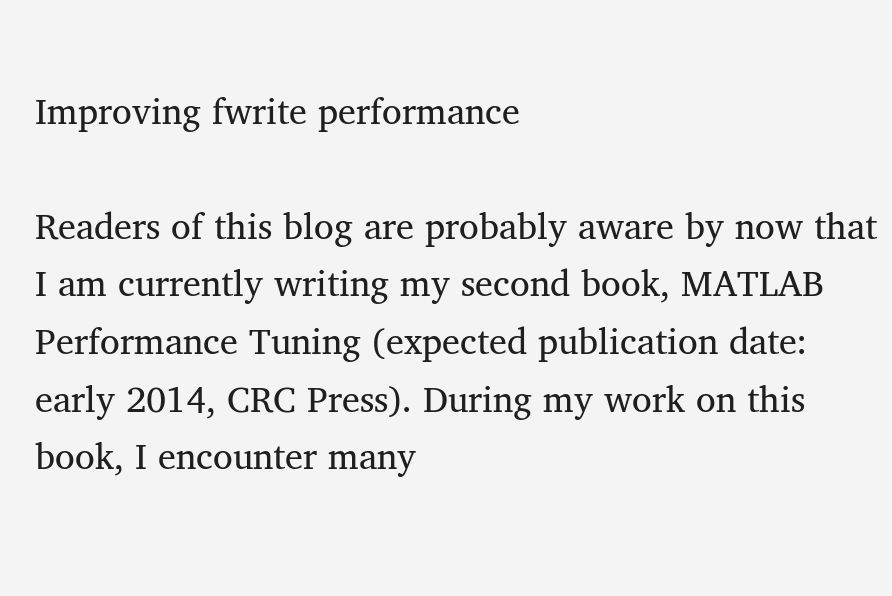Improving fwrite performance

Readers of this blog are probably aware by now that I am currently writing my second book, MATLAB Performance Tuning (expected publication date: early 2014, CRC Press). During my work on this book, I encounter many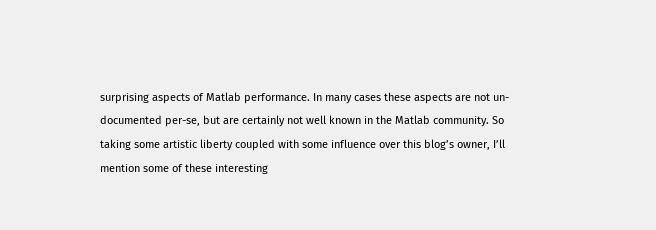surprising aspects of Matlab performance. In many cases these aspects are not un-documented per-se, but are certainly not well known in the Matlab community. So taking some artistic liberty coupled with some influence over this blog’s owner, I’ll mention some of these interesting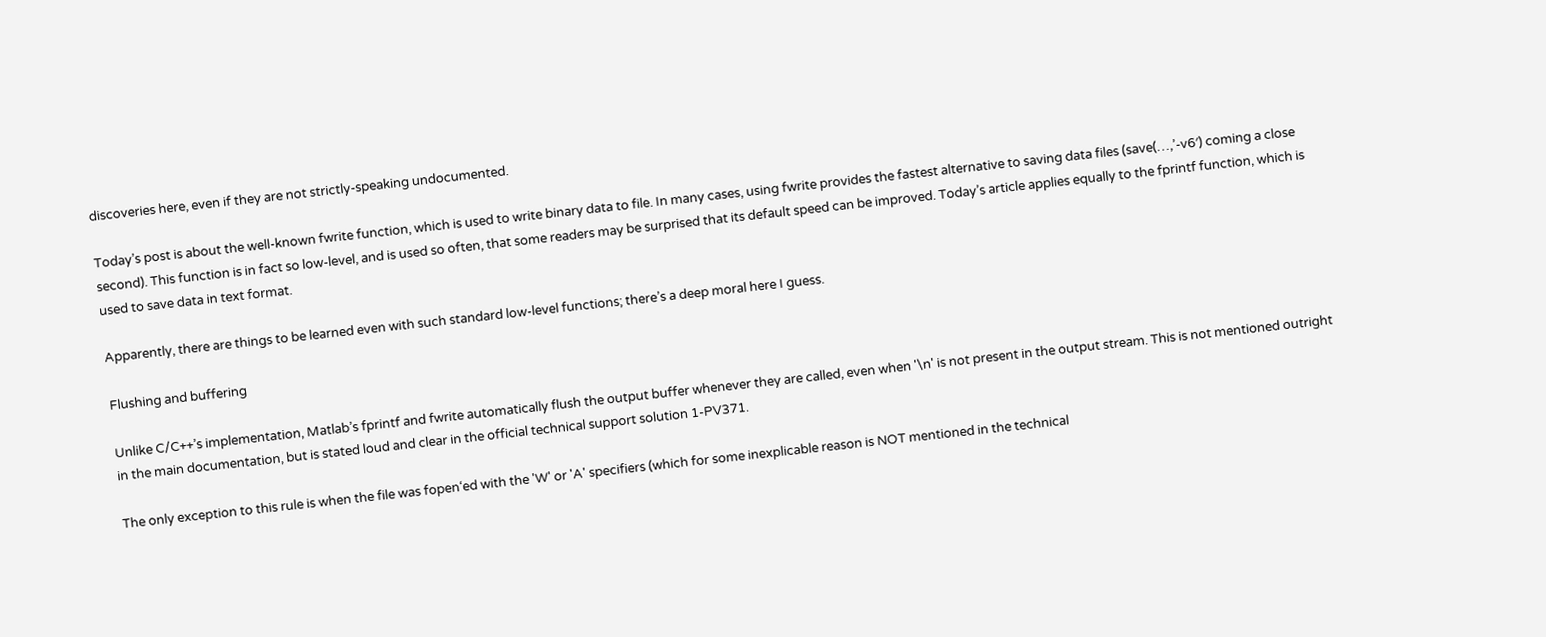discoveries here, even if they are not strictly-speaking undocumented.

Today’s post is about the well-known fwrite function, which is used to write binary data to file. In many cases, using fwrite provides the fastest alternative to saving data files (save(…,’-v6′) coming a close second). This function is in fact so low-level, and is used so often, that some readers may be surprised that its default speed can be improved. Today’s article applies equally to the fprintf function, which is used to save data in text format.

Apparently, there are things to be learned even with such standard low-level functions; there’s a deep moral here I guess.

Flushing and buffering

Unlike C/C++’s implementation, Matlab’s fprintf and fwrite automatically flush the output buffer whenever they are called, even when '\n' is not present in the output stream. This is not mentioned outright in the main documentation, but is stated loud and clear in the official technical support solution 1-PV371.

The only exception to this rule is when the file was fopen‘ed with the 'W' or 'A' specifiers (which for some inexplicable reason is NOT mentioned in the technical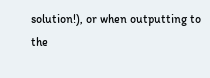solution!), or when outputting to the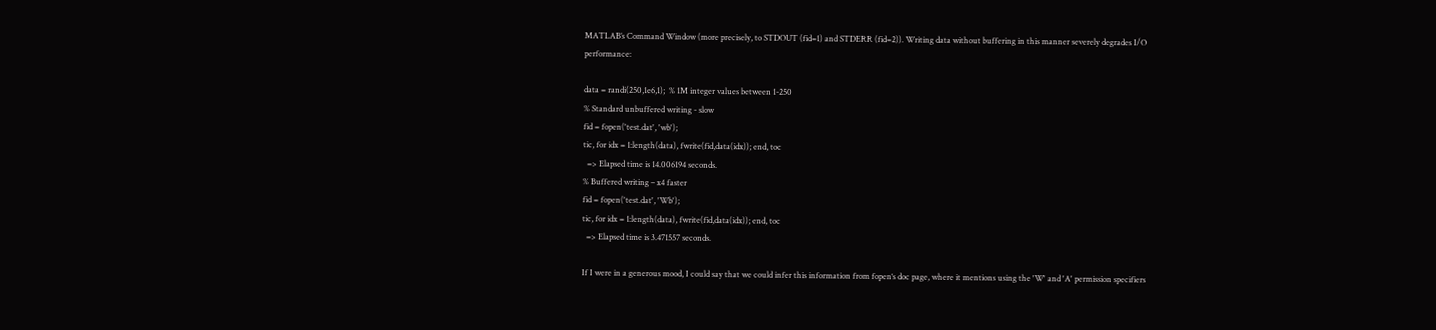MATLAB’s Command Window (more precisely, to STDOUT (fid=1) and STDERR (fid=2)). Writing data without buffering in this manner severely degrades I/O performance:

data = randi(250,1e6,1);  % 1M integer values between 1-250
% Standard unbuffered writing - slow
fid = fopen('test.dat', 'wb');
tic, for idx = 1:length(data), fwrite(fid,data(idx)); end, toc
  => Elapsed time is 14.006194 seconds.
% Buffered writing – x4 faster
fid = fopen('test.dat', 'Wb');
tic, for idx = 1:length(data), fwrite(fid,data(idx)); end, toc
  => Elapsed time is 3.471557 seconds.

If I were in a generous mood, I could say that we could infer this information from fopen‘s doc page, where it mentions using the 'W' and 'A' permission specifiers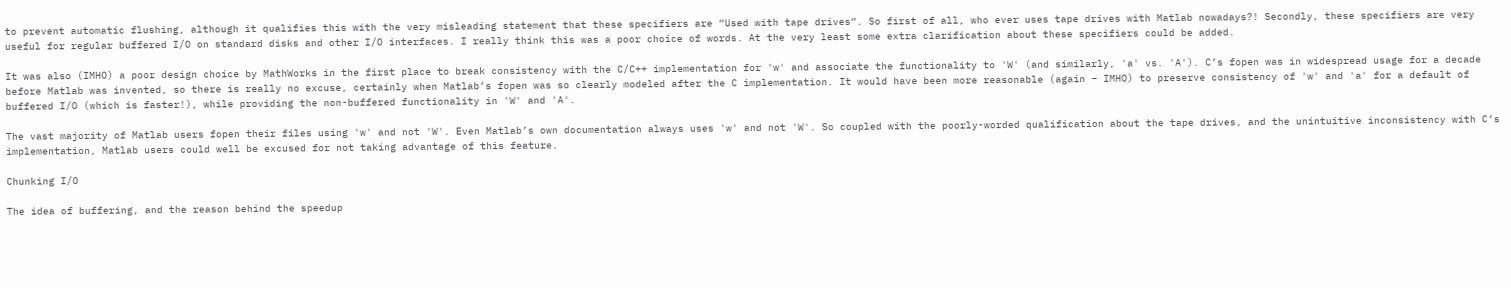to prevent automatic flushing, although it qualifies this with the very misleading statement that these specifiers are “Used with tape drives“. So first of all, who ever uses tape drives with Matlab nowadays?! Secondly, these specifiers are very useful for regular buffered I/O on standard disks and other I/O interfaces. I really think this was a poor choice of words. At the very least some extra clarification about these specifiers could be added.

It was also (IMHO) a poor design choice by MathWorks in the first place to break consistency with the C/C++ implementation for 'w' and associate the functionality to 'W' (and similarly, 'a' vs. 'A'). C’s fopen was in widespread usage for a decade before Matlab was invented, so there is really no excuse, certainly when Matlab’s fopen was so clearly modeled after the C implementation. It would have been more reasonable (again – IMHO) to preserve consistency of 'w' and 'a' for a default of buffered I/O (which is faster!), while providing the non-buffered functionality in 'W' and 'A'.

The vast majority of Matlab users fopen their files using 'w' and not 'W'. Even Matlab’s own documentation always uses 'w' and not 'W'. So coupled with the poorly-worded qualification about the tape drives, and the unintuitive inconsistency with C’s implementation, Matlab users could well be excused for not taking advantage of this feature.

Chunking I/O

The idea of buffering, and the reason behind the speedup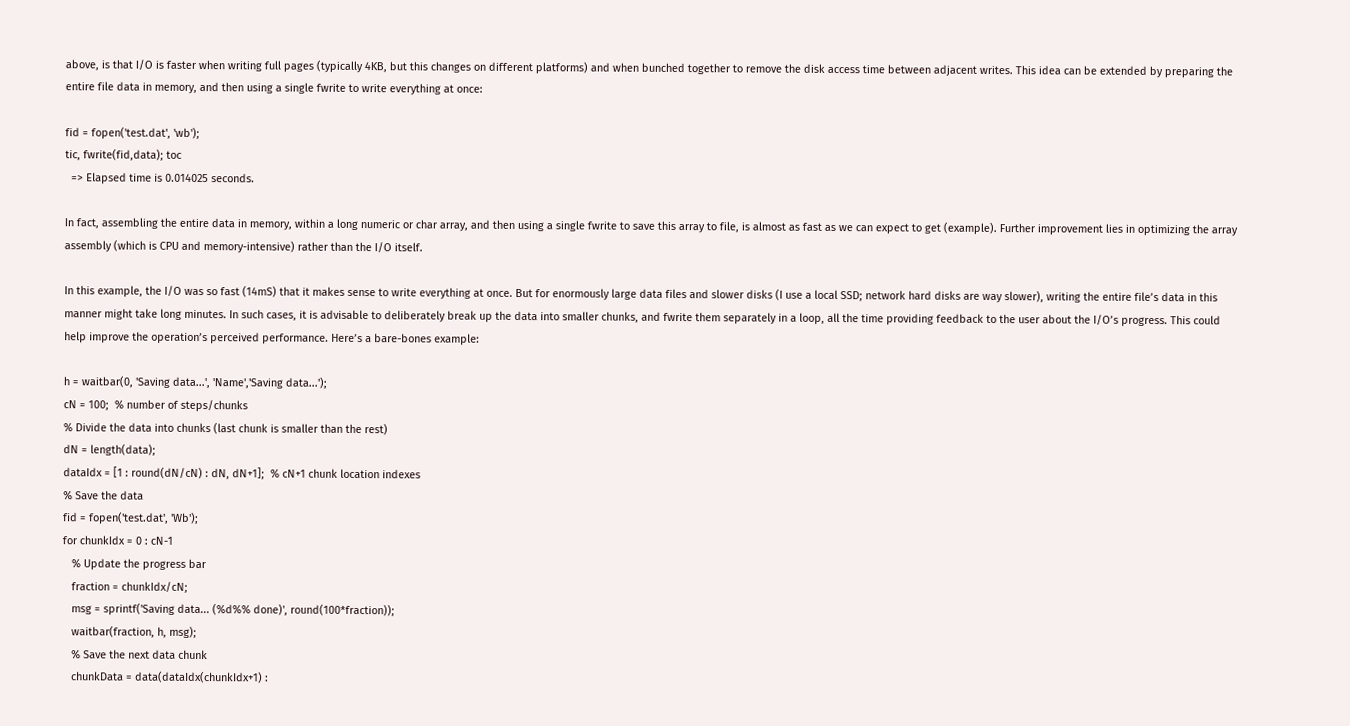above, is that I/O is faster when writing full pages (typically 4KB, but this changes on different platforms) and when bunched together to remove the disk access time between adjacent writes. This idea can be extended by preparing the entire file data in memory, and then using a single fwrite to write everything at once:

fid = fopen('test.dat', 'wb');
tic, fwrite(fid,data); toc
  => Elapsed time is 0.014025 seconds.

In fact, assembling the entire data in memory, within a long numeric or char array, and then using a single fwrite to save this array to file, is almost as fast as we can expect to get (example). Further improvement lies in optimizing the array assembly (which is CPU and memory-intensive) rather than the I/O itself.

In this example, the I/O was so fast (14mS) that it makes sense to write everything at once. But for enormously large data files and slower disks (I use a local SSD; network hard disks are way slower), writing the entire file’s data in this manner might take long minutes. In such cases, it is advisable to deliberately break up the data into smaller chunks, and fwrite them separately in a loop, all the time providing feedback to the user about the I/O’s progress. This could help improve the operation’s perceived performance. Here’s a bare-bones example:

h = waitbar(0, 'Saving data...', 'Name','Saving data...');
cN = 100;  % number of steps/chunks
% Divide the data into chunks (last chunk is smaller than the rest)
dN = length(data);
dataIdx = [1 : round(dN/cN) : dN, dN+1];  % cN+1 chunk location indexes
% Save the data
fid = fopen('test.dat', 'Wb');
for chunkIdx = 0 : cN-1
   % Update the progress bar
   fraction = chunkIdx/cN;
   msg = sprintf('Saving data... (%d%% done)', round(100*fraction));
   waitbar(fraction, h, msg);
   % Save the next data chunk
   chunkData = data(dataIdx(chunkIdx+1) :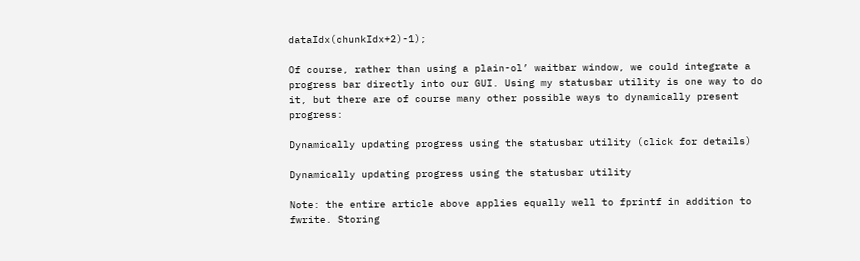dataIdx(chunkIdx+2)-1);

Of course, rather than using a plain-ol’ waitbar window, we could integrate a progress bar directly into our GUI. Using my statusbar utility is one way to do it, but there are of course many other possible ways to dynamically present progress:

Dynamically updating progress using the statusbar utility (click for details)

Dynamically updating progress using the statusbar utility

Note: the entire article above applies equally well to fprintf in addition to fwrite. Storing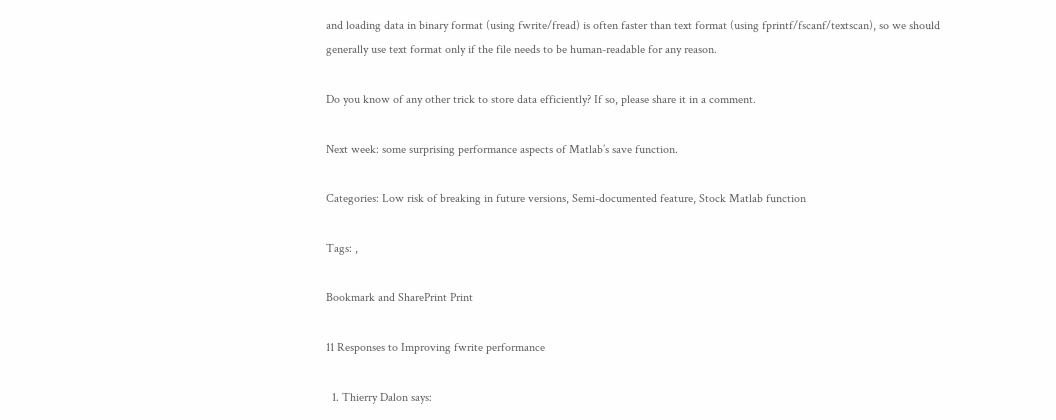and loading data in binary format (using fwrite/fread) is often faster than text format (using fprintf/fscanf/textscan), so we should generally use text format only if the file needs to be human-readable for any reason.

Do you know of any other trick to store data efficiently? If so, please share it in a comment.

Next week: some surprising performance aspects of Matlab’s save function.

Categories: Low risk of breaking in future versions, Semi-documented feature, Stock Matlab function

Tags: ,

Bookmark and SharePrint Print

11 Responses to Improving fwrite performance

  1. Thierry Dalon says: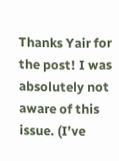Thanks Yair for the post! I was absolutely not aware of this issue. (I’ve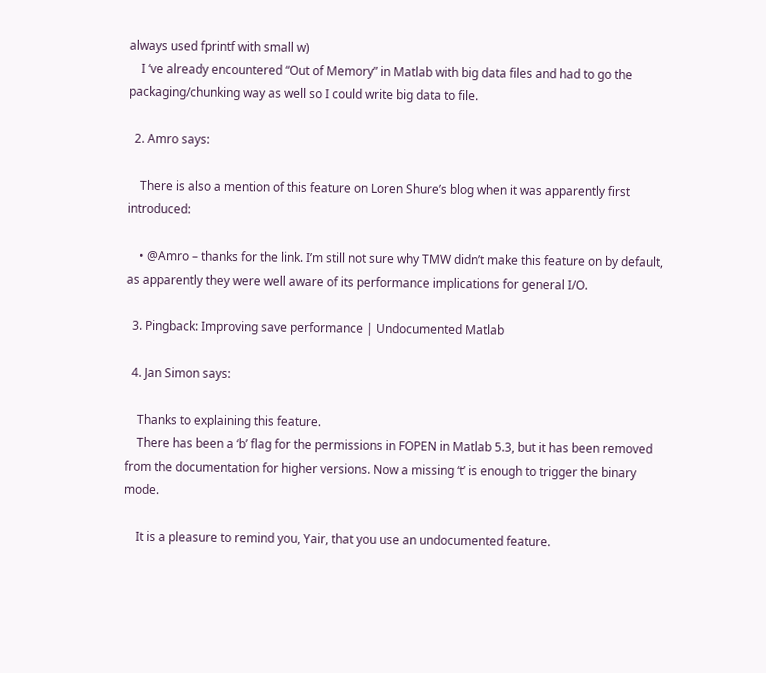always used fprintf with small w)
    I ‘ve already encountered “Out of Memory” in Matlab with big data files and had to go the packaging/chunking way as well so I could write big data to file.

  2. Amro says:

    There is also a mention of this feature on Loren Shure’s blog when it was apparently first introduced:

    • @Amro – thanks for the link. I’m still not sure why TMW didn’t make this feature on by default, as apparently they were well aware of its performance implications for general I/O.

  3. Pingback: Improving save performance | Undocumented Matlab

  4. Jan Simon says:

    Thanks to explaining this feature.
    There has been a ‘b’ flag for the permissions in FOPEN in Matlab 5.3, but it has been removed from the documentation for higher versions. Now a missing ‘t’ is enough to trigger the binary mode.

    It is a pleasure to remind you, Yair, that you use an undocumented feature.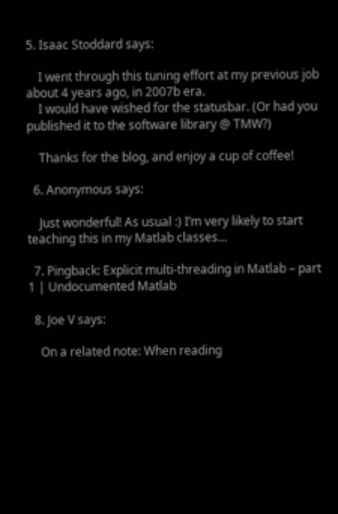5. Isaac Stoddard says:

    I went through this tuning effort at my previous job about 4 years ago, in 2007b era.
    I would have wished for the statusbar. (Or had you published it to the software library @ TMW?)

    Thanks for the blog, and enjoy a cup of coffee!

  6. Anonymous says:

    Just wonderful! As usual :) I’m very likely to start teaching this in my Matlab classes…

  7. Pingback: Explicit multi-threading in Matlab – part 1 | Undocumented Matlab

  8. Joe V says:

    On a related note: When reading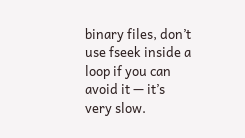binary files, don’t use fseek inside a loop if you can avoid it — it’s very slow.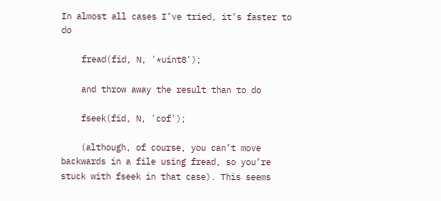In almost all cases I’ve tried, it’s faster to do

    fread(fid, N, '*uint8');

    and throw away the result than to do

    fseek(fid, N, 'cof');

    (although, of course, you can’t move backwards in a file using fread, so you’re stuck with fseek in that case). This seems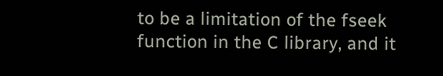to be a limitation of the fseek function in the C library, and it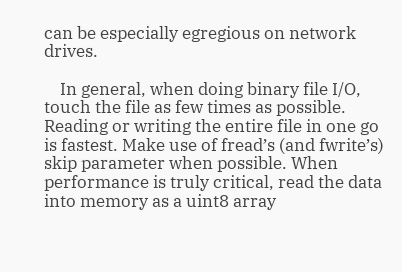can be especially egregious on network drives.

    In general, when doing binary file I/O, touch the file as few times as possible. Reading or writing the entire file in one go is fastest. Make use of fread’s (and fwrite’s) skip parameter when possible. When performance is truly critical, read the data into memory as a uint8 array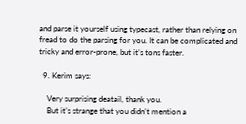and parse it yourself using typecast, rather than relying on fread to do the parsing for you. It can be complicated and tricky and error-prone, but it’s tons faster.

  9. Kerim says:

    Very surprising deatail, thank you.
    But it’s strange that you didn’t mention a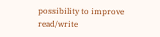possibility to improve read/write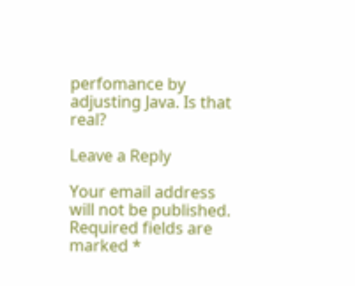perfomance by adjusting Java. Is that real?

Leave a Reply

Your email address will not be published. Required fields are marked *